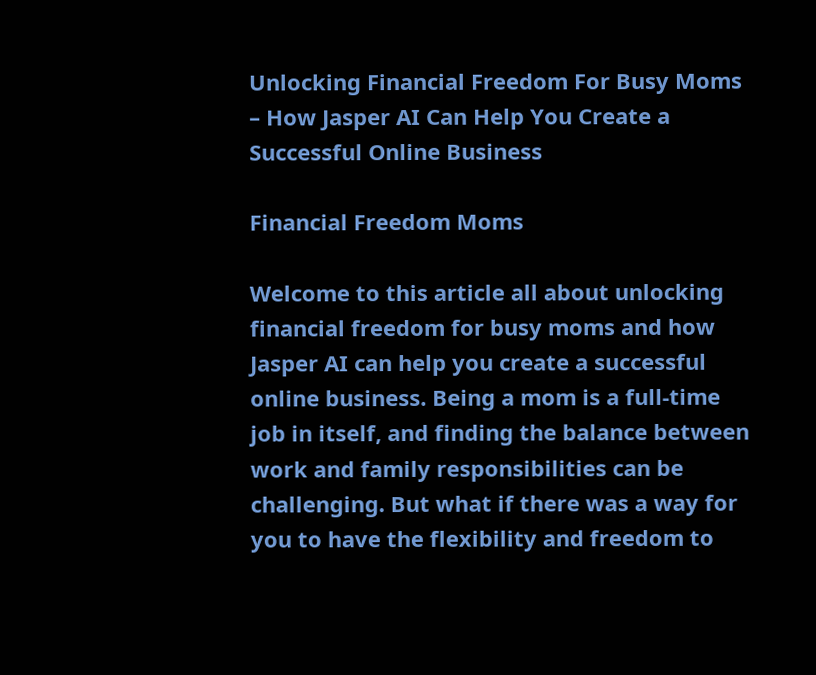Unlocking Financial Freedom For Busy Moms – How Jasper AI Can Help You Create a Successful Online Business

Financial Freedom Moms

Welcome to this article all about unlocking financial freedom for busy moms and how Jasper AI can help you create a successful online business. Being a mom is a full-time job in itself, and finding the balance between work and family responsibilities can be challenging. But what if there was a way for you to have the flexibility and freedom to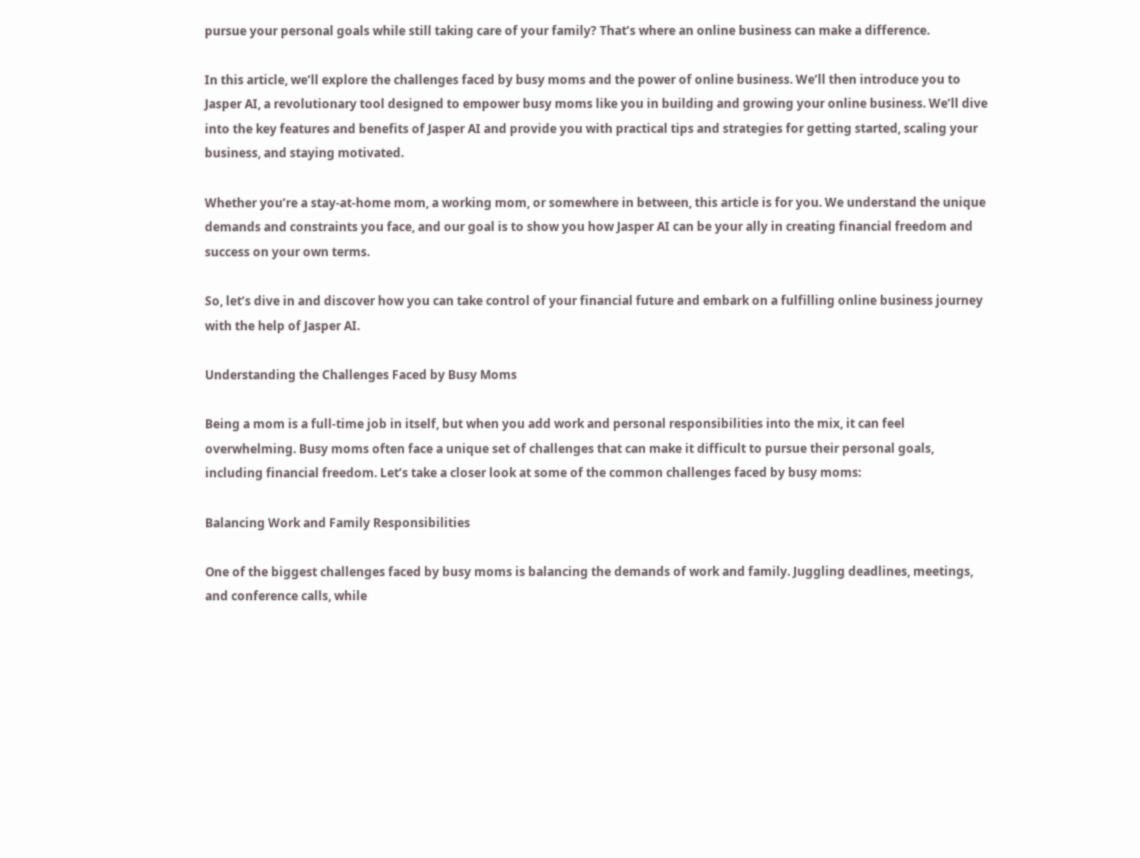pursue your personal goals while still taking care of your family? That’s where an online business can make a difference.

In this article, we’ll explore the challenges faced by busy moms and the power of online business. We’ll then introduce you to Jasper AI, a revolutionary tool designed to empower busy moms like you in building and growing your online business. We’ll dive into the key features and benefits of Jasper AI and provide you with practical tips and strategies for getting started, scaling your business, and staying motivated.

Whether you’re a stay-at-home mom, a working mom, or somewhere in between, this article is for you. We understand the unique demands and constraints you face, and our goal is to show you how Jasper AI can be your ally in creating financial freedom and success on your own terms.

So, let’s dive in and discover how you can take control of your financial future and embark on a fulfilling online business journey with the help of Jasper AI.

Understanding the Challenges Faced by Busy Moms

Being a mom is a full-time job in itself, but when you add work and personal responsibilities into the mix, it can feel overwhelming. Busy moms often face a unique set of challenges that can make it difficult to pursue their personal goals, including financial freedom. Let’s take a closer look at some of the common challenges faced by busy moms:

Balancing Work and Family Responsibilities

One of the biggest challenges faced by busy moms is balancing the demands of work and family. Juggling deadlines, meetings, and conference calls, while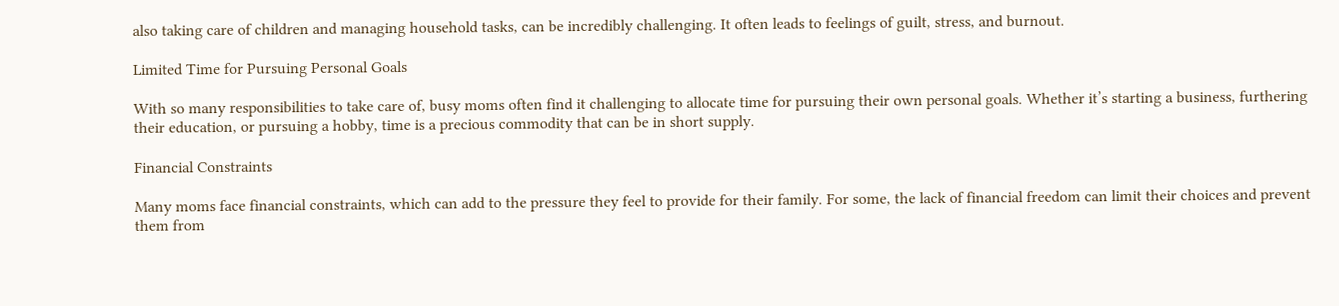also taking care of children and managing household tasks, can be incredibly challenging. It often leads to feelings of guilt, stress, and burnout.

Limited Time for Pursuing Personal Goals

With so many responsibilities to take care of, busy moms often find it challenging to allocate time for pursuing their own personal goals. Whether it’s starting a business, furthering their education, or pursuing a hobby, time is a precious commodity that can be in short supply.

Financial Constraints

Many moms face financial constraints, which can add to the pressure they feel to provide for their family. For some, the lack of financial freedom can limit their choices and prevent them from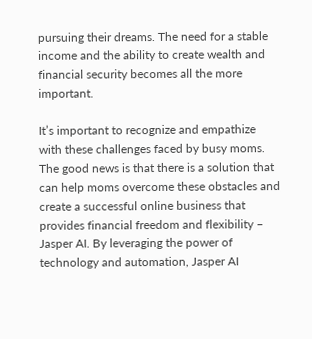pursuing their dreams. The need for a stable income and the ability to create wealth and financial security becomes all the more important.

It’s important to recognize and empathize with these challenges faced by busy moms. The good news is that there is a solution that can help moms overcome these obstacles and create a successful online business that provides financial freedom and flexibility – Jasper AI. By leveraging the power of technology and automation, Jasper AI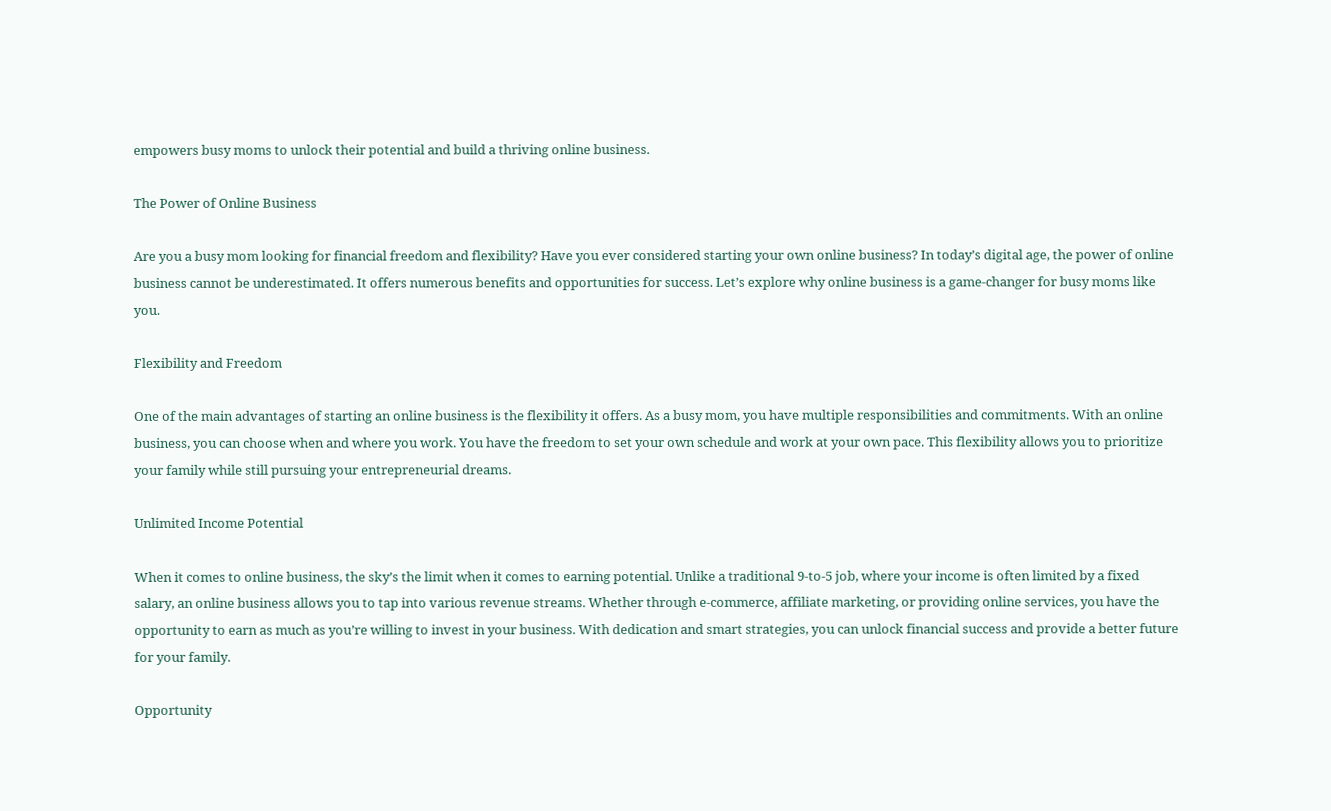empowers busy moms to unlock their potential and build a thriving online business.

The Power of Online Business

Are you a busy mom looking for financial freedom and flexibility? Have you ever considered starting your own online business? In today’s digital age, the power of online business cannot be underestimated. It offers numerous benefits and opportunities for success. Let’s explore why online business is a game-changer for busy moms like you.

Flexibility and Freedom

One of the main advantages of starting an online business is the flexibility it offers. As a busy mom, you have multiple responsibilities and commitments. With an online business, you can choose when and where you work. You have the freedom to set your own schedule and work at your own pace. This flexibility allows you to prioritize your family while still pursuing your entrepreneurial dreams.

Unlimited Income Potential

When it comes to online business, the sky’s the limit when it comes to earning potential. Unlike a traditional 9-to-5 job, where your income is often limited by a fixed salary, an online business allows you to tap into various revenue streams. Whether through e-commerce, affiliate marketing, or providing online services, you have the opportunity to earn as much as you’re willing to invest in your business. With dedication and smart strategies, you can unlock financial success and provide a better future for your family.

Opportunity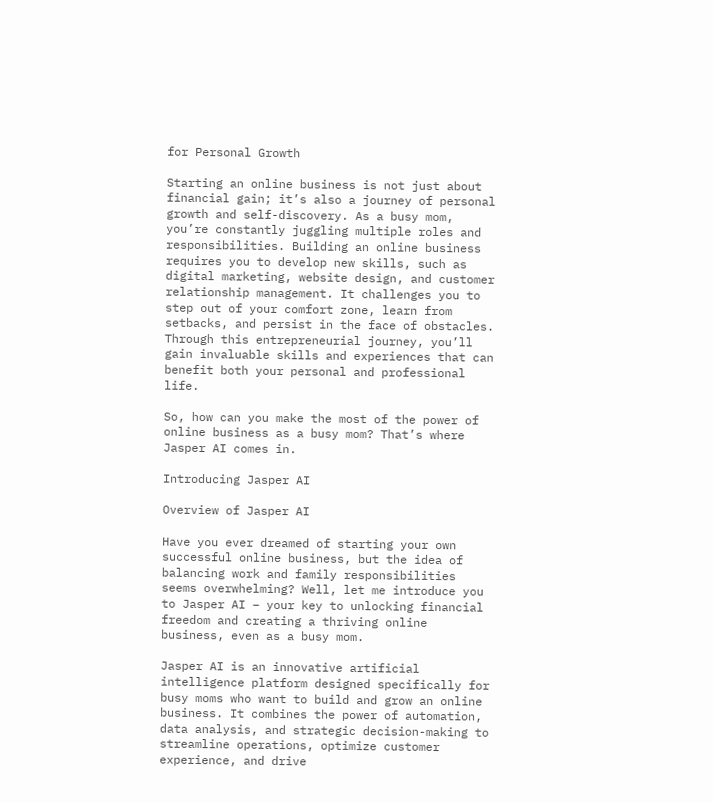for Personal Growth

Starting an online business is not just about financial gain; it’s also a journey of personal growth and self-discovery. As a busy mom, you’re constantly juggling multiple roles and responsibilities. Building an online business requires you to develop new skills, such as digital marketing, website design, and customer relationship management. It challenges you to step out of your comfort zone, learn from setbacks, and persist in the face of obstacles. Through this entrepreneurial journey, you’ll gain invaluable skills and experiences that can benefit both your personal and professional life.

So, how can you make the most of the power of online business as a busy mom? That’s where Jasper AI comes in.

Introducing Jasper AI

Overview of Jasper AI

Have you ever dreamed of starting your own successful online business, but the idea of balancing work and family responsibilities seems overwhelming? Well, let me introduce you to Jasper AI – your key to unlocking financial freedom and creating a thriving online business, even as a busy mom.

Jasper AI is an innovative artificial intelligence platform designed specifically for busy moms who want to build and grow an online business. It combines the power of automation, data analysis, and strategic decision-making to streamline operations, optimize customer experience, and drive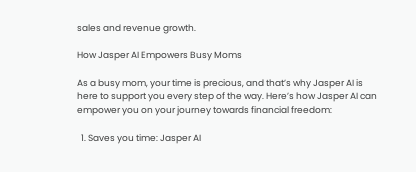sales and revenue growth.

How Jasper AI Empowers Busy Moms

As a busy mom, your time is precious, and that’s why Jasper AI is here to support you every step of the way. Here’s how Jasper AI can empower you on your journey towards financial freedom:

  1. Saves you time: Jasper AI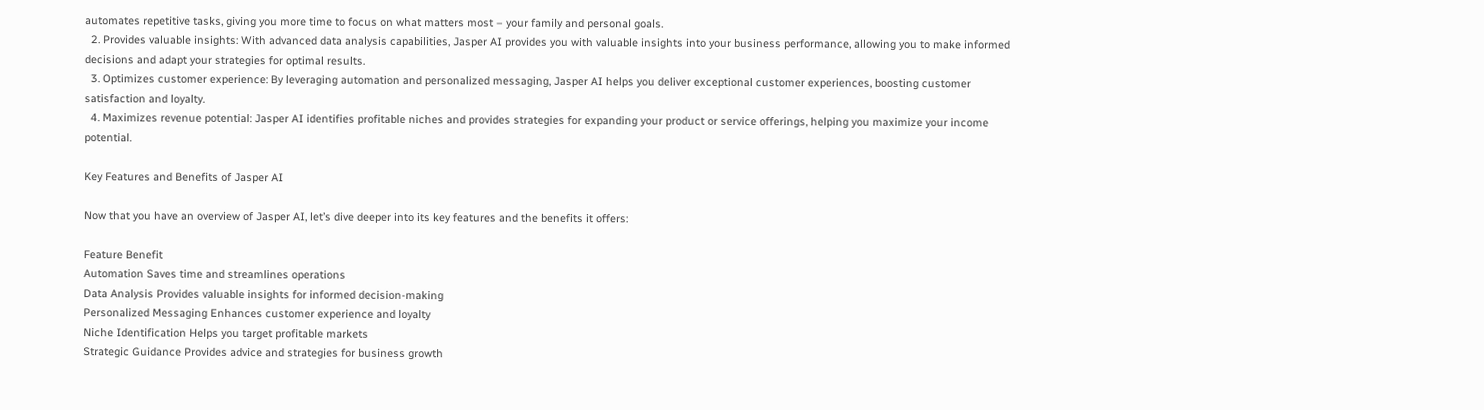automates repetitive tasks, giving you more time to focus on what matters most – your family and personal goals.
  2. Provides valuable insights: With advanced data analysis capabilities, Jasper AI provides you with valuable insights into your business performance, allowing you to make informed decisions and adapt your strategies for optimal results.
  3. Optimizes customer experience: By leveraging automation and personalized messaging, Jasper AI helps you deliver exceptional customer experiences, boosting customer satisfaction and loyalty.
  4. Maximizes revenue potential: Jasper AI identifies profitable niches and provides strategies for expanding your product or service offerings, helping you maximize your income potential.

Key Features and Benefits of Jasper AI

Now that you have an overview of Jasper AI, let’s dive deeper into its key features and the benefits it offers:

Feature Benefit
Automation Saves time and streamlines operations
Data Analysis Provides valuable insights for informed decision-making
Personalized Messaging Enhances customer experience and loyalty
Niche Identification Helps you target profitable markets
Strategic Guidance Provides advice and strategies for business growth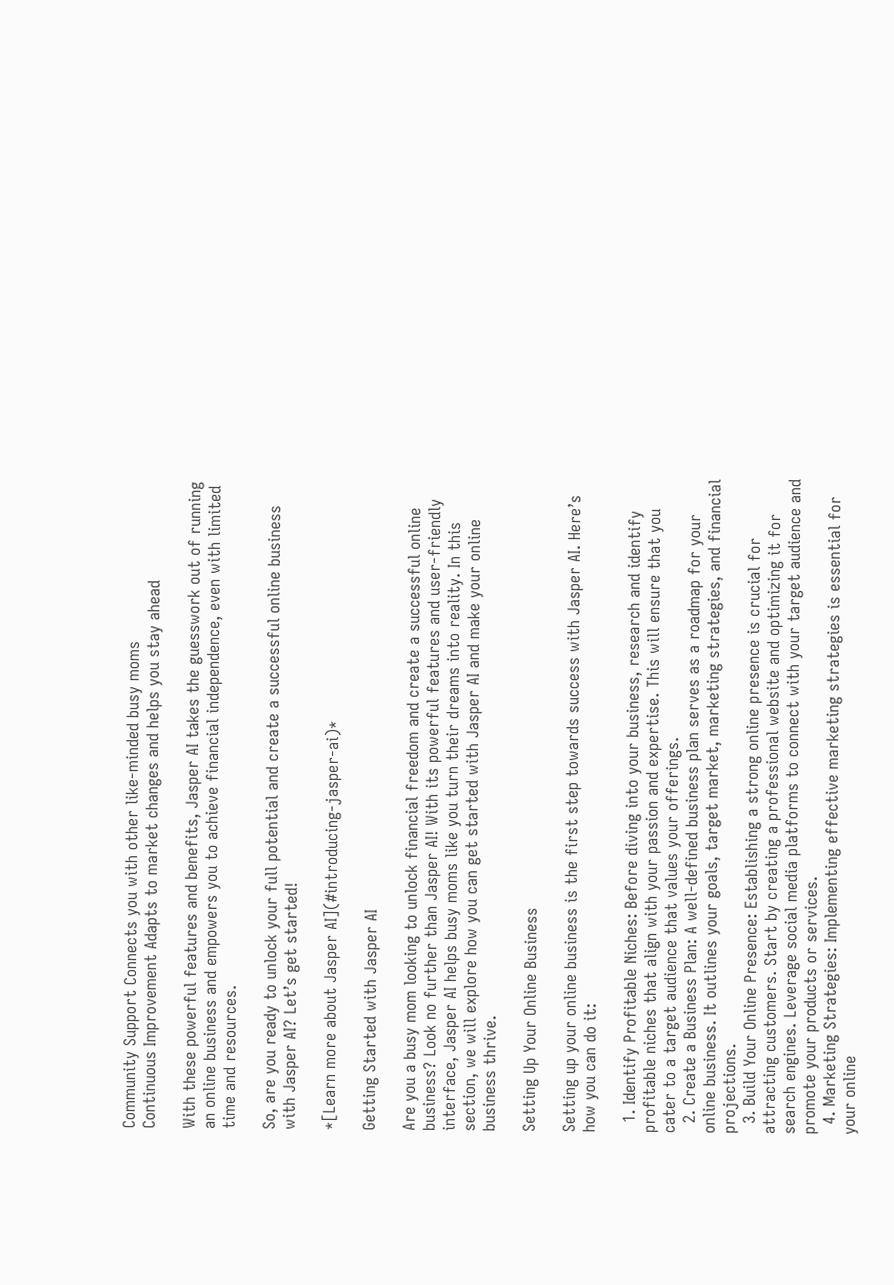Community Support Connects you with other like-minded busy moms
Continuous Improvement Adapts to market changes and helps you stay ahead

With these powerful features and benefits, Jasper AI takes the guesswork out of running an online business and empowers you to achieve financial independence, even with limited time and resources.

So, are you ready to unlock your full potential and create a successful online business with Jasper AI? Let’s get started!

*[Learn more about Jasper AI](#introducing-jasper-ai)*

Getting Started with Jasper AI

Are you a busy mom looking to unlock financial freedom and create a successful online business? Look no further than Jasper AI! With its powerful features and user-friendly interface, Jasper AI helps busy moms like you turn their dreams into reality. In this section, we will explore how you can get started with Jasper AI and make your online business thrive.

Setting Up Your Online Business

Setting up your online business is the first step towards success with Jasper AI. Here’s how you can do it:

  1. Identify Profitable Niches: Before diving into your business, research and identify profitable niches that align with your passion and expertise. This will ensure that you cater to a target audience that values your offerings.
  2. Create a Business Plan: A well-defined business plan serves as a roadmap for your online business. It outlines your goals, target market, marketing strategies, and financial projections.
  3. Build Your Online Presence: Establishing a strong online presence is crucial for attracting customers. Start by creating a professional website and optimizing it for search engines. Leverage social media platforms to connect with your target audience and promote your products or services.
  4. Marketing Strategies: Implementing effective marketing strategies is essential for your online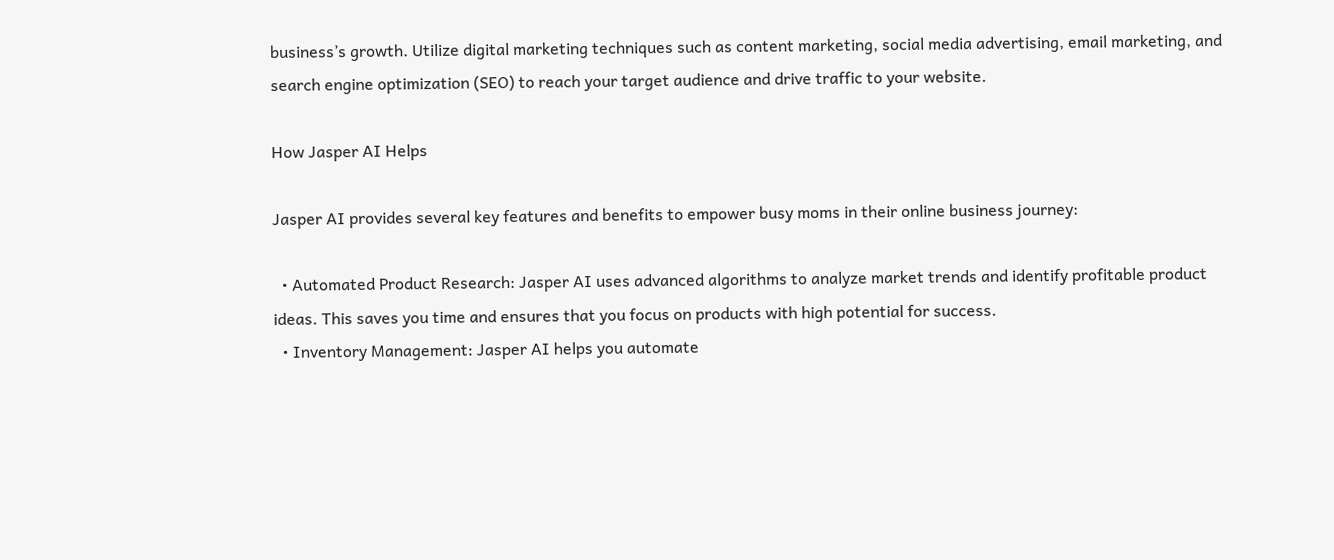business’s growth. Utilize digital marketing techniques such as content marketing, social media advertising, email marketing, and search engine optimization (SEO) to reach your target audience and drive traffic to your website.

How Jasper AI Helps

Jasper AI provides several key features and benefits to empower busy moms in their online business journey:

  • Automated Product Research: Jasper AI uses advanced algorithms to analyze market trends and identify profitable product ideas. This saves you time and ensures that you focus on products with high potential for success.
  • Inventory Management: Jasper AI helps you automate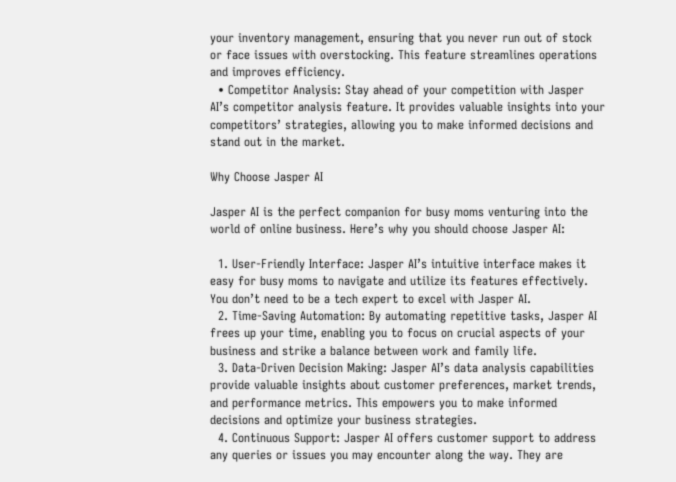your inventory management, ensuring that you never run out of stock or face issues with overstocking. This feature streamlines operations and improves efficiency.
  • Competitor Analysis: Stay ahead of your competition with Jasper AI’s competitor analysis feature. It provides valuable insights into your competitors’ strategies, allowing you to make informed decisions and stand out in the market.

Why Choose Jasper AI

Jasper AI is the perfect companion for busy moms venturing into the world of online business. Here’s why you should choose Jasper AI:

  1. User-Friendly Interface: Jasper AI’s intuitive interface makes it easy for busy moms to navigate and utilize its features effectively. You don’t need to be a tech expert to excel with Jasper AI.
  2. Time-Saving Automation: By automating repetitive tasks, Jasper AI frees up your time, enabling you to focus on crucial aspects of your business and strike a balance between work and family life.
  3. Data-Driven Decision Making: Jasper AI’s data analysis capabilities provide valuable insights about customer preferences, market trends, and performance metrics. This empowers you to make informed decisions and optimize your business strategies.
  4. Continuous Support: Jasper AI offers customer support to address any queries or issues you may encounter along the way. They are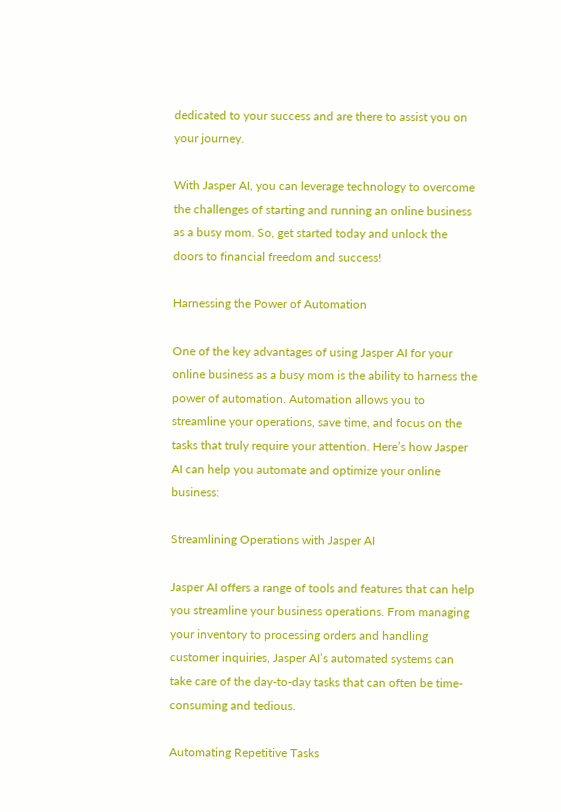dedicated to your success and are there to assist you on your journey.

With Jasper AI, you can leverage technology to overcome the challenges of starting and running an online business as a busy mom. So, get started today and unlock the doors to financial freedom and success!

Harnessing the Power of Automation

One of the key advantages of using Jasper AI for your online business as a busy mom is the ability to harness the power of automation. Automation allows you to streamline your operations, save time, and focus on the tasks that truly require your attention. Here’s how Jasper AI can help you automate and optimize your online business:

Streamlining Operations with Jasper AI

Jasper AI offers a range of tools and features that can help you streamline your business operations. From managing your inventory to processing orders and handling customer inquiries, Jasper AI’s automated systems can take care of the day-to-day tasks that can often be time-consuming and tedious.

Automating Repetitive Tasks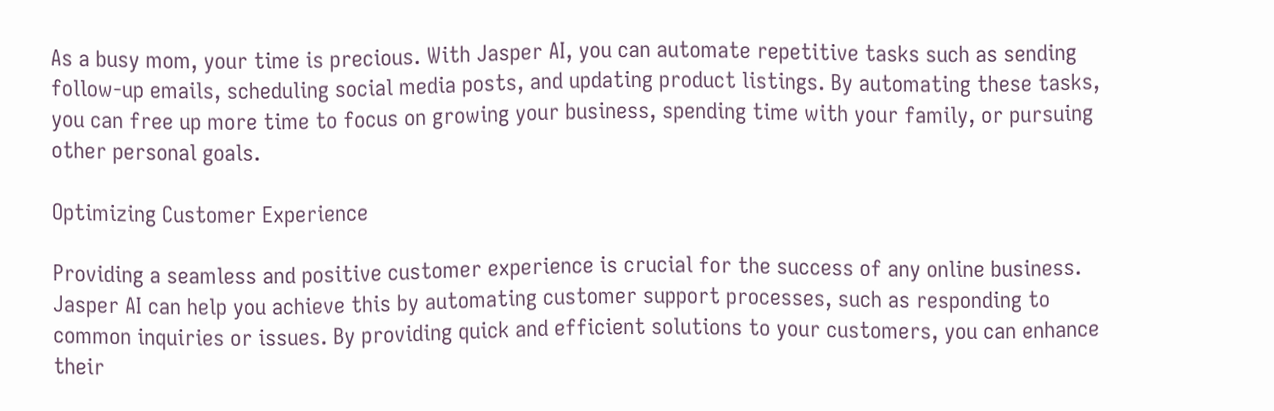As a busy mom, your time is precious. With Jasper AI, you can automate repetitive tasks such as sending follow-up emails, scheduling social media posts, and updating product listings. By automating these tasks, you can free up more time to focus on growing your business, spending time with your family, or pursuing other personal goals.

Optimizing Customer Experience

Providing a seamless and positive customer experience is crucial for the success of any online business. Jasper AI can help you achieve this by automating customer support processes, such as responding to common inquiries or issues. By providing quick and efficient solutions to your customers, you can enhance their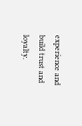experience and build trust and loyalty.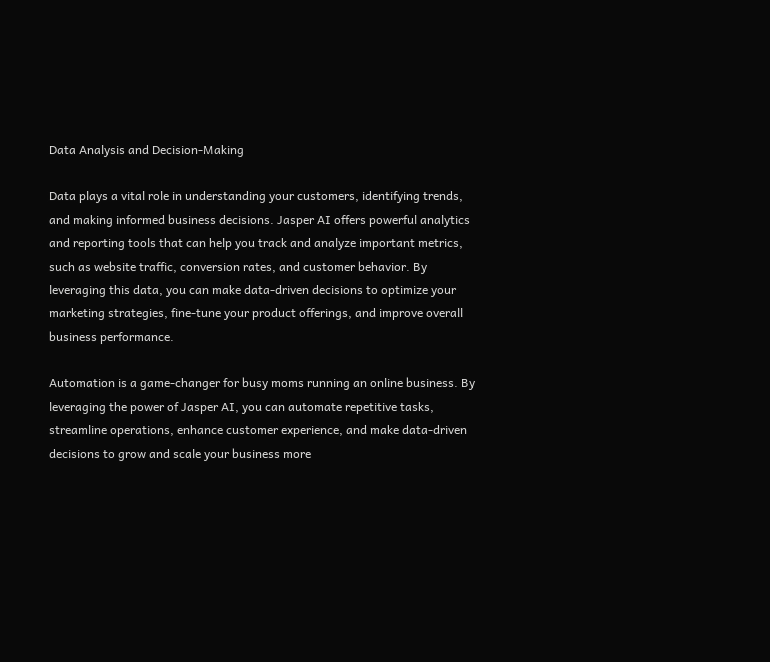Data Analysis and Decision-Making

Data plays a vital role in understanding your customers, identifying trends, and making informed business decisions. Jasper AI offers powerful analytics and reporting tools that can help you track and analyze important metrics, such as website traffic, conversion rates, and customer behavior. By leveraging this data, you can make data-driven decisions to optimize your marketing strategies, fine-tune your product offerings, and improve overall business performance.

Automation is a game-changer for busy moms running an online business. By leveraging the power of Jasper AI, you can automate repetitive tasks, streamline operations, enhance customer experience, and make data-driven decisions to grow and scale your business more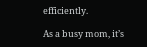efficiently.

As a busy mom, it’s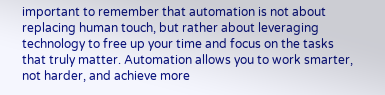important to remember that automation is not about replacing human touch, but rather about leveraging technology to free up your time and focus on the tasks that truly matter. Automation allows you to work smarter, not harder, and achieve more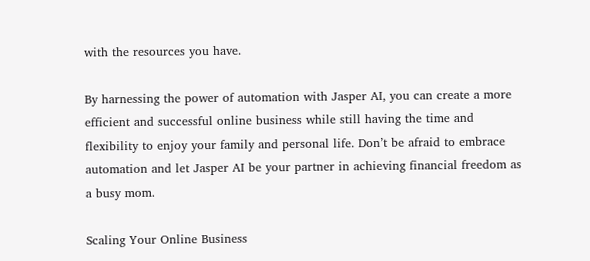with the resources you have.

By harnessing the power of automation with Jasper AI, you can create a more efficient and successful online business while still having the time and flexibility to enjoy your family and personal life. Don’t be afraid to embrace automation and let Jasper AI be your partner in achieving financial freedom as a busy mom.

Scaling Your Online Business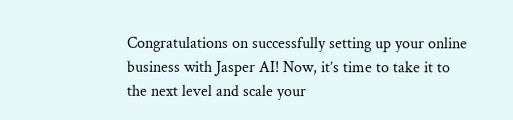Congratulations on successfully setting up your online business with Jasper AI! Now, it’s time to take it to the next level and scale your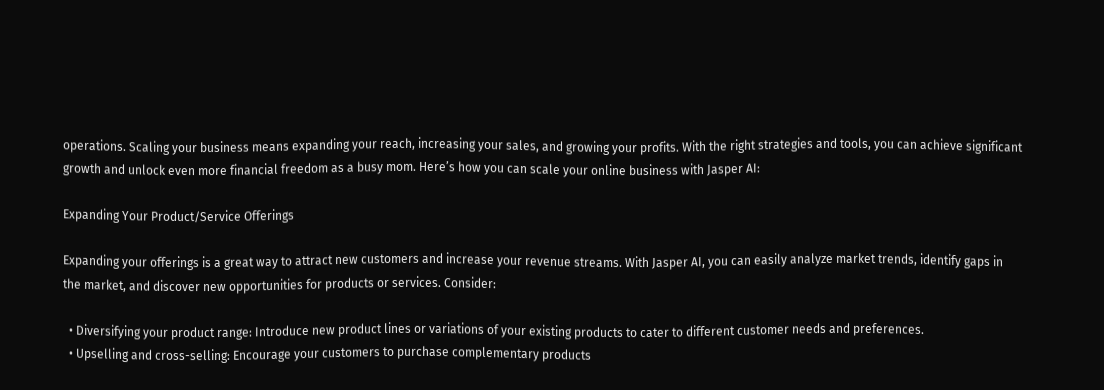operations. Scaling your business means expanding your reach, increasing your sales, and growing your profits. With the right strategies and tools, you can achieve significant growth and unlock even more financial freedom as a busy mom. Here’s how you can scale your online business with Jasper AI:

Expanding Your Product/Service Offerings

Expanding your offerings is a great way to attract new customers and increase your revenue streams. With Jasper AI, you can easily analyze market trends, identify gaps in the market, and discover new opportunities for products or services. Consider:

  • Diversifying your product range: Introduce new product lines or variations of your existing products to cater to different customer needs and preferences.
  • Upselling and cross-selling: Encourage your customers to purchase complementary products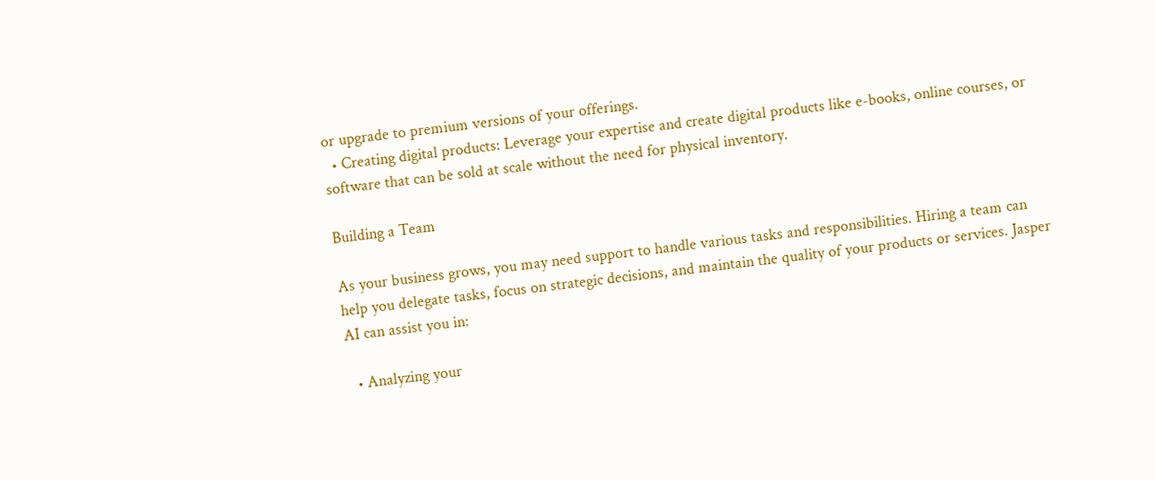or upgrade to premium versions of your offerings.
  • Creating digital products: Leverage your expertise and create digital products like e-books, online courses, or software that can be sold at scale without the need for physical inventory.

Building a Team

As your business grows, you may need support to handle various tasks and responsibilities. Hiring a team can help you delegate tasks, focus on strategic decisions, and maintain the quality of your products or services. Jasper AI can assist you in:

  • Analyzing your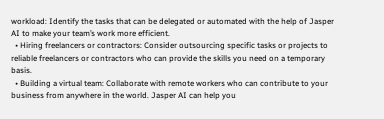workload: Identify the tasks that can be delegated or automated with the help of Jasper AI to make your team’s work more efficient.
  • Hiring freelancers or contractors: Consider outsourcing specific tasks or projects to reliable freelancers or contractors who can provide the skills you need on a temporary basis.
  • Building a virtual team: Collaborate with remote workers who can contribute to your business from anywhere in the world. Jasper AI can help you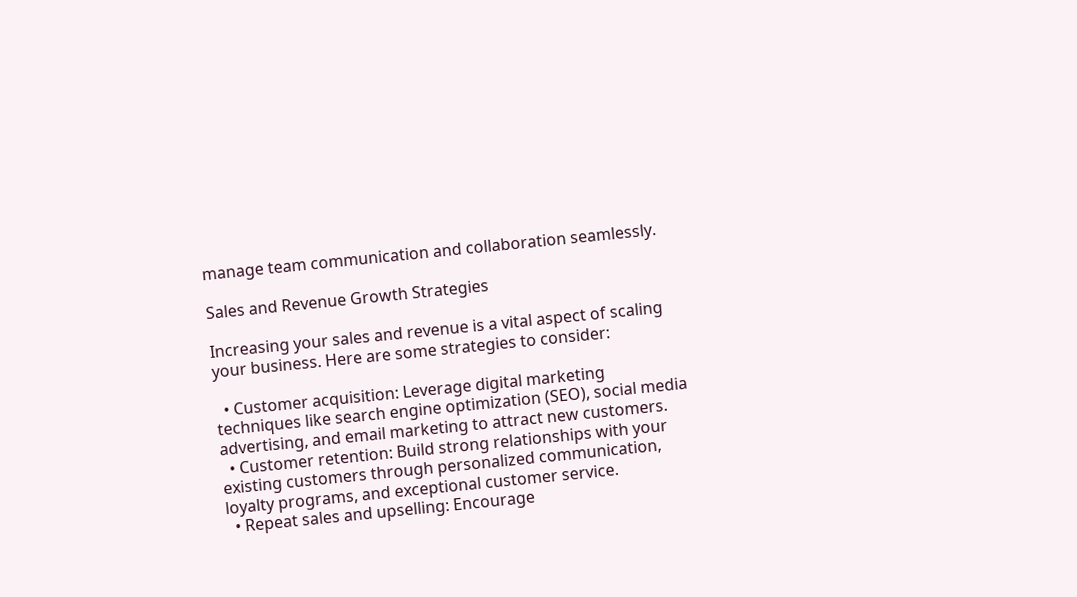manage team communication and collaboration seamlessly.

Sales and Revenue Growth Strategies

Increasing your sales and revenue is a vital aspect of scaling your business. Here are some strategies to consider:

  • Customer acquisition: Leverage digital marketing techniques like search engine optimization (SEO), social media advertising, and email marketing to attract new customers.
  • Customer retention: Build strong relationships with your existing customers through personalized communication, loyalty programs, and exceptional customer service.
  • Repeat sales and upselling: Encourage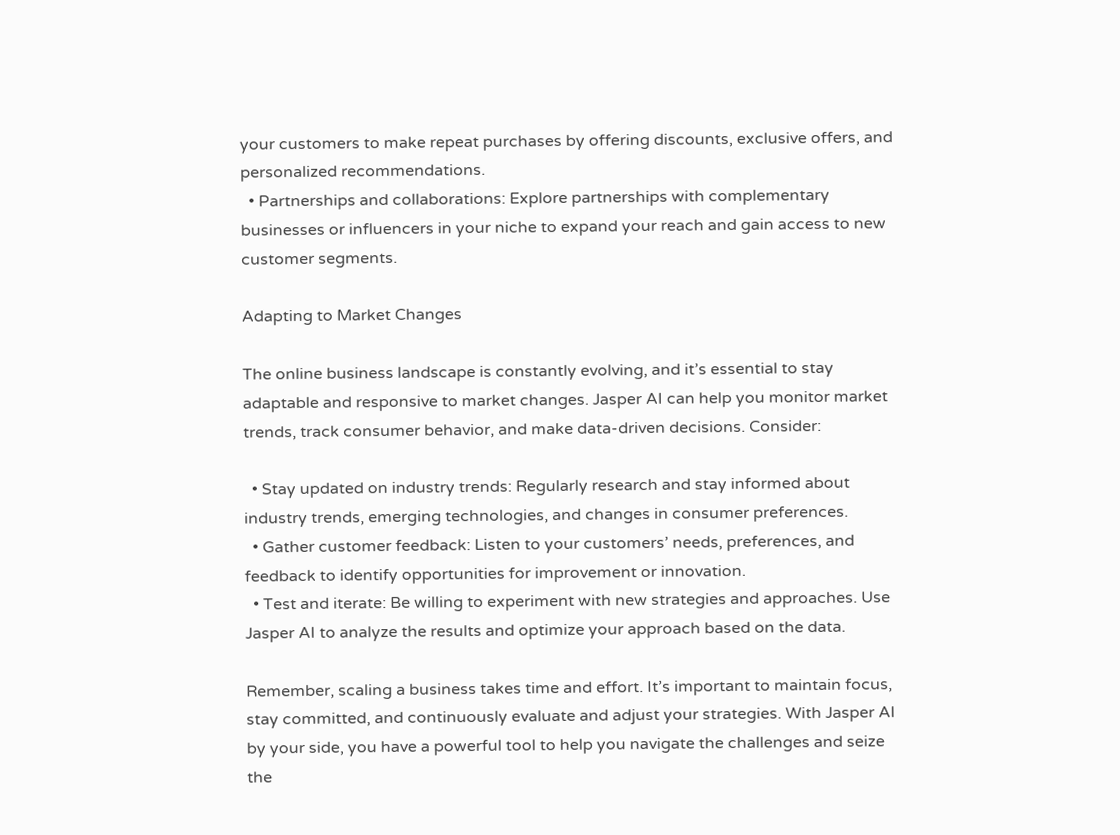your customers to make repeat purchases by offering discounts, exclusive offers, and personalized recommendations.
  • Partnerships and collaborations: Explore partnerships with complementary businesses or influencers in your niche to expand your reach and gain access to new customer segments.

Adapting to Market Changes

The online business landscape is constantly evolving, and it’s essential to stay adaptable and responsive to market changes. Jasper AI can help you monitor market trends, track consumer behavior, and make data-driven decisions. Consider:

  • Stay updated on industry trends: Regularly research and stay informed about industry trends, emerging technologies, and changes in consumer preferences.
  • Gather customer feedback: Listen to your customers’ needs, preferences, and feedback to identify opportunities for improvement or innovation.
  • Test and iterate: Be willing to experiment with new strategies and approaches. Use Jasper AI to analyze the results and optimize your approach based on the data.

Remember, scaling a business takes time and effort. It’s important to maintain focus, stay committed, and continuously evaluate and adjust your strategies. With Jasper AI by your side, you have a powerful tool to help you navigate the challenges and seize the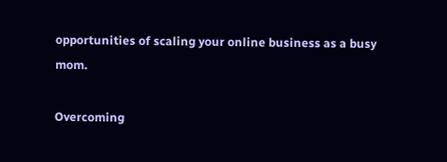opportunities of scaling your online business as a busy mom.

Overcoming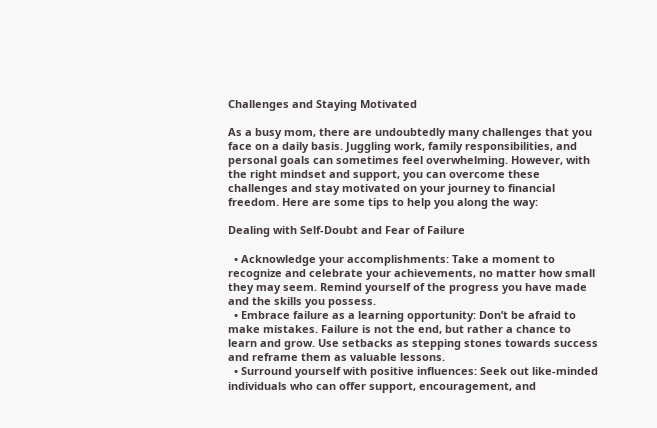Challenges and Staying Motivated

As a busy mom, there are undoubtedly many challenges that you face on a daily basis. Juggling work, family responsibilities, and personal goals can sometimes feel overwhelming. However, with the right mindset and support, you can overcome these challenges and stay motivated on your journey to financial freedom. Here are some tips to help you along the way:

Dealing with Self-Doubt and Fear of Failure

  • Acknowledge your accomplishments: Take a moment to recognize and celebrate your achievements, no matter how small they may seem. Remind yourself of the progress you have made and the skills you possess.
  • Embrace failure as a learning opportunity: Don’t be afraid to make mistakes. Failure is not the end, but rather a chance to learn and grow. Use setbacks as stepping stones towards success and reframe them as valuable lessons.
  • Surround yourself with positive influences: Seek out like-minded individuals who can offer support, encouragement, and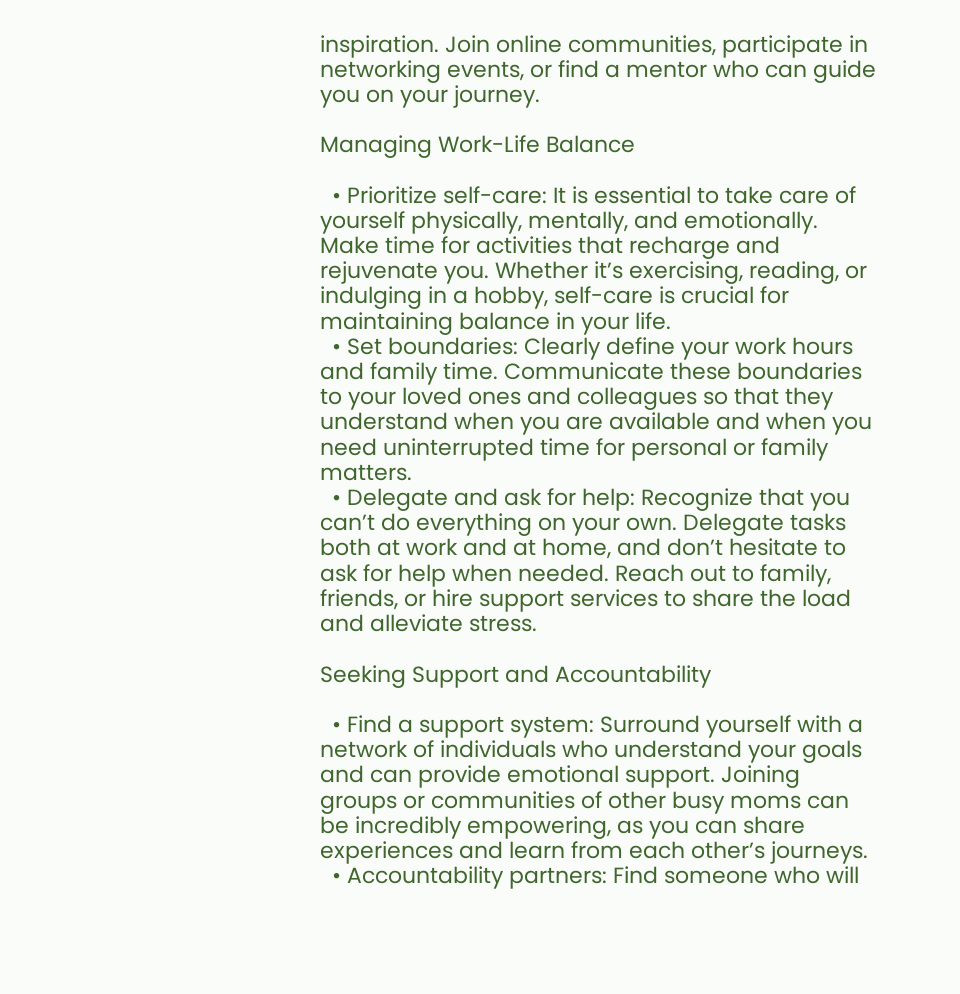inspiration. Join online communities, participate in networking events, or find a mentor who can guide you on your journey.

Managing Work-Life Balance

  • Prioritize self-care: It is essential to take care of yourself physically, mentally, and emotionally. Make time for activities that recharge and rejuvenate you. Whether it’s exercising, reading, or indulging in a hobby, self-care is crucial for maintaining balance in your life.
  • Set boundaries: Clearly define your work hours and family time. Communicate these boundaries to your loved ones and colleagues so that they understand when you are available and when you need uninterrupted time for personal or family matters.
  • Delegate and ask for help: Recognize that you can’t do everything on your own. Delegate tasks both at work and at home, and don’t hesitate to ask for help when needed. Reach out to family, friends, or hire support services to share the load and alleviate stress.

Seeking Support and Accountability

  • Find a support system: Surround yourself with a network of individuals who understand your goals and can provide emotional support. Joining groups or communities of other busy moms can be incredibly empowering, as you can share experiences and learn from each other’s journeys.
  • Accountability partners: Find someone who will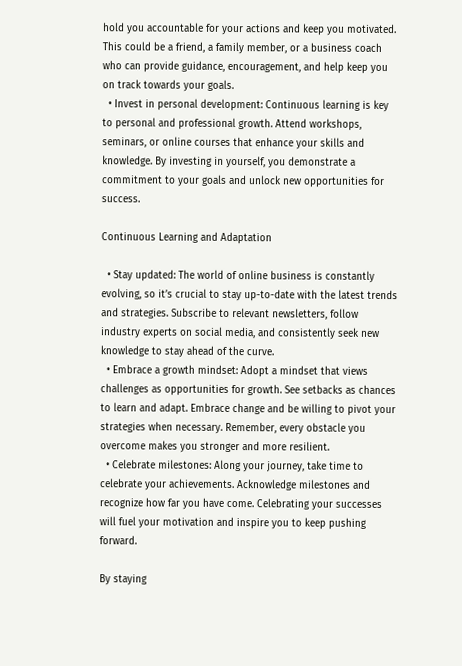hold you accountable for your actions and keep you motivated. This could be a friend, a family member, or a business coach who can provide guidance, encouragement, and help keep you on track towards your goals.
  • Invest in personal development: Continuous learning is key to personal and professional growth. Attend workshops, seminars, or online courses that enhance your skills and knowledge. By investing in yourself, you demonstrate a commitment to your goals and unlock new opportunities for success.

Continuous Learning and Adaptation

  • Stay updated: The world of online business is constantly evolving, so it’s crucial to stay up-to-date with the latest trends and strategies. Subscribe to relevant newsletters, follow industry experts on social media, and consistently seek new knowledge to stay ahead of the curve.
  • Embrace a growth mindset: Adopt a mindset that views challenges as opportunities for growth. See setbacks as chances to learn and adapt. Embrace change and be willing to pivot your strategies when necessary. Remember, every obstacle you overcome makes you stronger and more resilient.
  • Celebrate milestones: Along your journey, take time to celebrate your achievements. Acknowledge milestones and recognize how far you have come. Celebrating your successes will fuel your motivation and inspire you to keep pushing forward.

By staying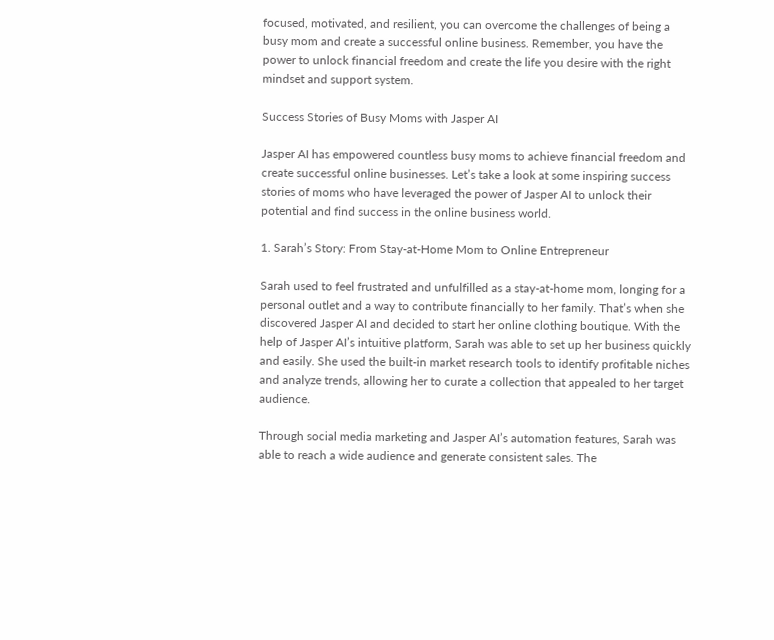focused, motivated, and resilient, you can overcome the challenges of being a busy mom and create a successful online business. Remember, you have the power to unlock financial freedom and create the life you desire with the right mindset and support system.

Success Stories of Busy Moms with Jasper AI

Jasper AI has empowered countless busy moms to achieve financial freedom and create successful online businesses. Let’s take a look at some inspiring success stories of moms who have leveraged the power of Jasper AI to unlock their potential and find success in the online business world.

1. Sarah’s Story: From Stay-at-Home Mom to Online Entrepreneur

Sarah used to feel frustrated and unfulfilled as a stay-at-home mom, longing for a personal outlet and a way to contribute financially to her family. That’s when she discovered Jasper AI and decided to start her online clothing boutique. With the help of Jasper AI’s intuitive platform, Sarah was able to set up her business quickly and easily. She used the built-in market research tools to identify profitable niches and analyze trends, allowing her to curate a collection that appealed to her target audience.

Through social media marketing and Jasper AI’s automation features, Sarah was able to reach a wide audience and generate consistent sales. The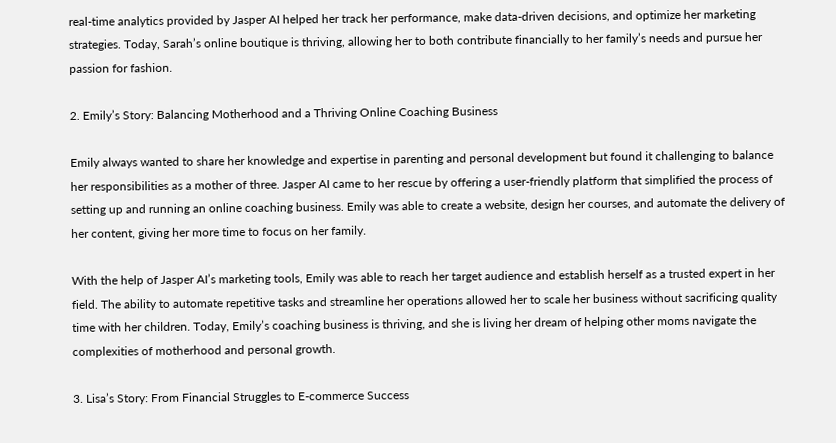real-time analytics provided by Jasper AI helped her track her performance, make data-driven decisions, and optimize her marketing strategies. Today, Sarah’s online boutique is thriving, allowing her to both contribute financially to her family’s needs and pursue her passion for fashion.

2. Emily’s Story: Balancing Motherhood and a Thriving Online Coaching Business

Emily always wanted to share her knowledge and expertise in parenting and personal development but found it challenging to balance her responsibilities as a mother of three. Jasper AI came to her rescue by offering a user-friendly platform that simplified the process of setting up and running an online coaching business. Emily was able to create a website, design her courses, and automate the delivery of her content, giving her more time to focus on her family.

With the help of Jasper AI’s marketing tools, Emily was able to reach her target audience and establish herself as a trusted expert in her field. The ability to automate repetitive tasks and streamline her operations allowed her to scale her business without sacrificing quality time with her children. Today, Emily’s coaching business is thriving, and she is living her dream of helping other moms navigate the complexities of motherhood and personal growth.

3. Lisa’s Story: From Financial Struggles to E-commerce Success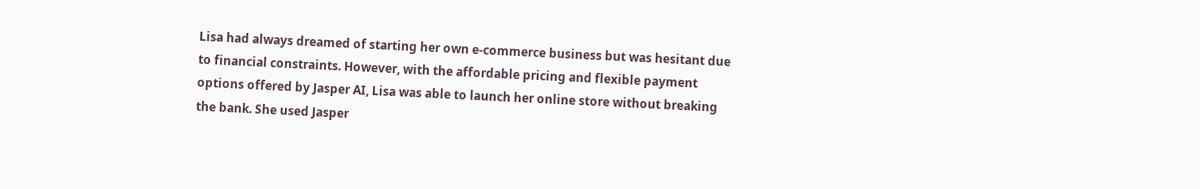Lisa had always dreamed of starting her own e-commerce business but was hesitant due to financial constraints. However, with the affordable pricing and flexible payment options offered by Jasper AI, Lisa was able to launch her online store without breaking the bank. She used Jasper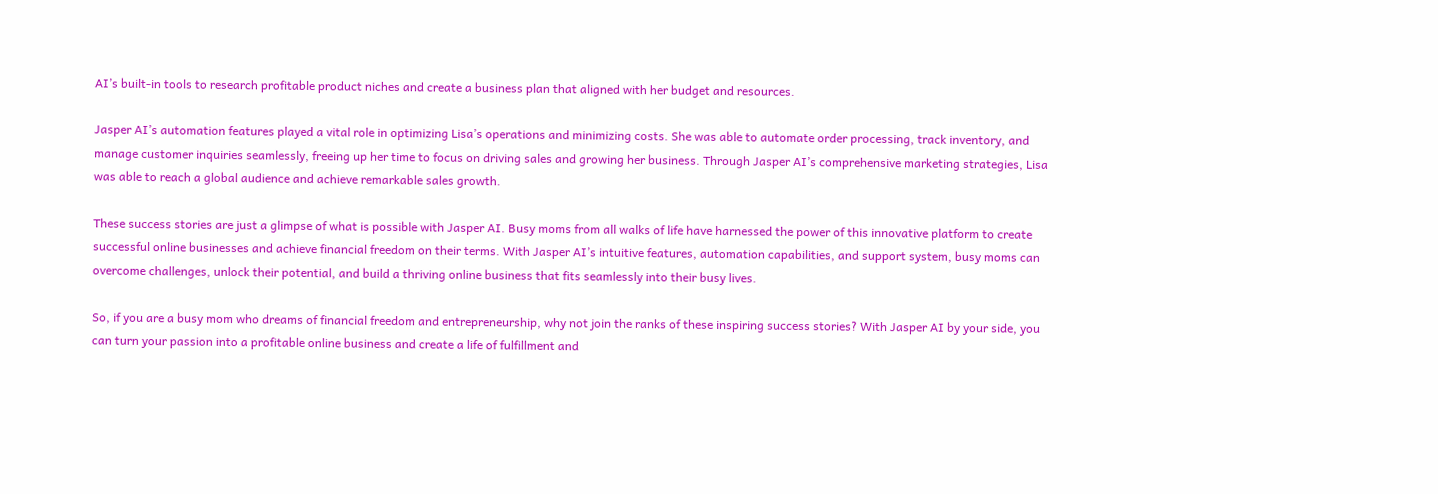AI’s built-in tools to research profitable product niches and create a business plan that aligned with her budget and resources.

Jasper AI’s automation features played a vital role in optimizing Lisa’s operations and minimizing costs. She was able to automate order processing, track inventory, and manage customer inquiries seamlessly, freeing up her time to focus on driving sales and growing her business. Through Jasper AI’s comprehensive marketing strategies, Lisa was able to reach a global audience and achieve remarkable sales growth.

These success stories are just a glimpse of what is possible with Jasper AI. Busy moms from all walks of life have harnessed the power of this innovative platform to create successful online businesses and achieve financial freedom on their terms. With Jasper AI’s intuitive features, automation capabilities, and support system, busy moms can overcome challenges, unlock their potential, and build a thriving online business that fits seamlessly into their busy lives.

So, if you are a busy mom who dreams of financial freedom and entrepreneurship, why not join the ranks of these inspiring success stories? With Jasper AI by your side, you can turn your passion into a profitable online business and create a life of fulfillment and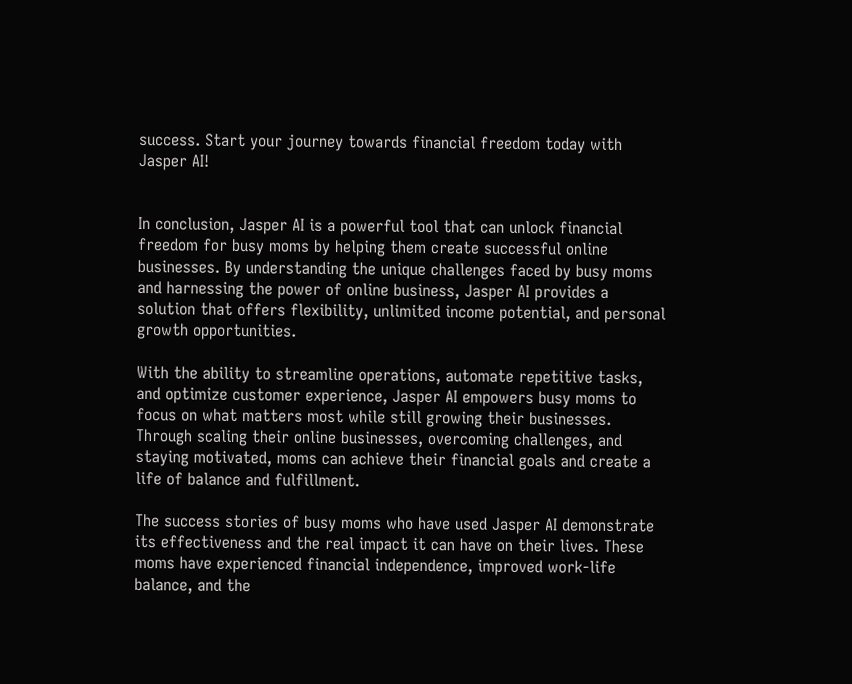success. Start your journey towards financial freedom today with Jasper AI!


In conclusion, Jasper AI is a powerful tool that can unlock financial freedom for busy moms by helping them create successful online businesses. By understanding the unique challenges faced by busy moms and harnessing the power of online business, Jasper AI provides a solution that offers flexibility, unlimited income potential, and personal growth opportunities.

With the ability to streamline operations, automate repetitive tasks, and optimize customer experience, Jasper AI empowers busy moms to focus on what matters most while still growing their businesses. Through scaling their online businesses, overcoming challenges, and staying motivated, moms can achieve their financial goals and create a life of balance and fulfillment.

The success stories of busy moms who have used Jasper AI demonstrate its effectiveness and the real impact it can have on their lives. These moms have experienced financial independence, improved work-life balance, and the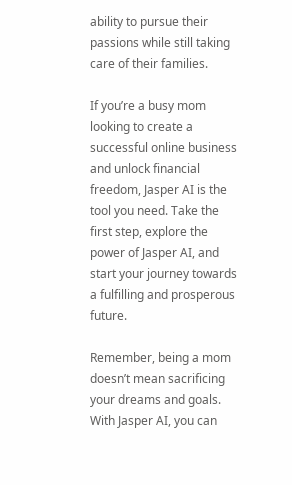ability to pursue their passions while still taking care of their families.

If you’re a busy mom looking to create a successful online business and unlock financial freedom, Jasper AI is the tool you need. Take the first step, explore the power of Jasper AI, and start your journey towards a fulfilling and prosperous future.

Remember, being a mom doesn’t mean sacrificing your dreams and goals. With Jasper AI, you can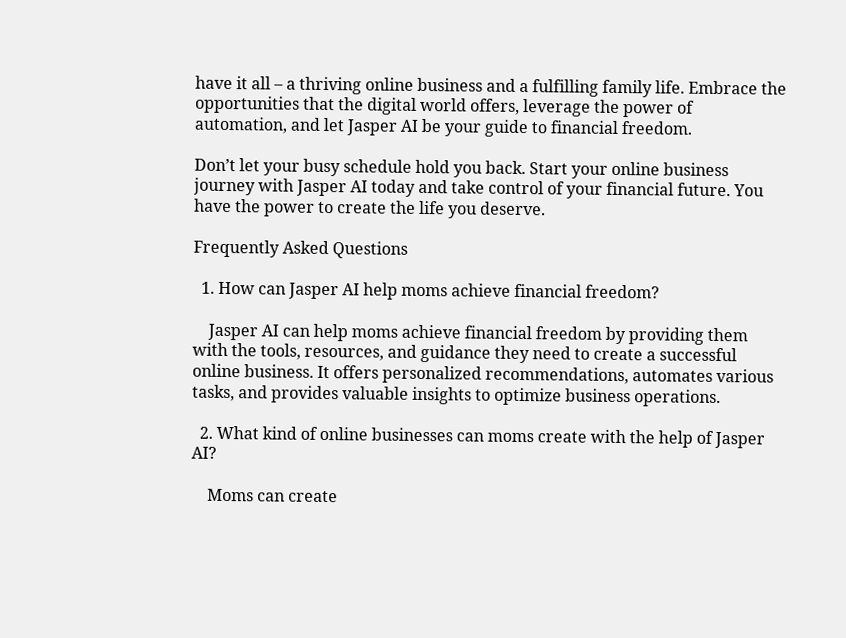have it all – a thriving online business and a fulfilling family life. Embrace the opportunities that the digital world offers, leverage the power of automation, and let Jasper AI be your guide to financial freedom.

Don’t let your busy schedule hold you back. Start your online business journey with Jasper AI today and take control of your financial future. You have the power to create the life you deserve.

Frequently Asked Questions

  1. How can Jasper AI help moms achieve financial freedom?

    Jasper AI can help moms achieve financial freedom by providing them with the tools, resources, and guidance they need to create a successful online business. It offers personalized recommendations, automates various tasks, and provides valuable insights to optimize business operations.

  2. What kind of online businesses can moms create with the help of Jasper AI?

    Moms can create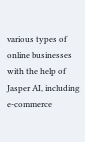various types of online businesses with the help of Jasper AI, including e-commerce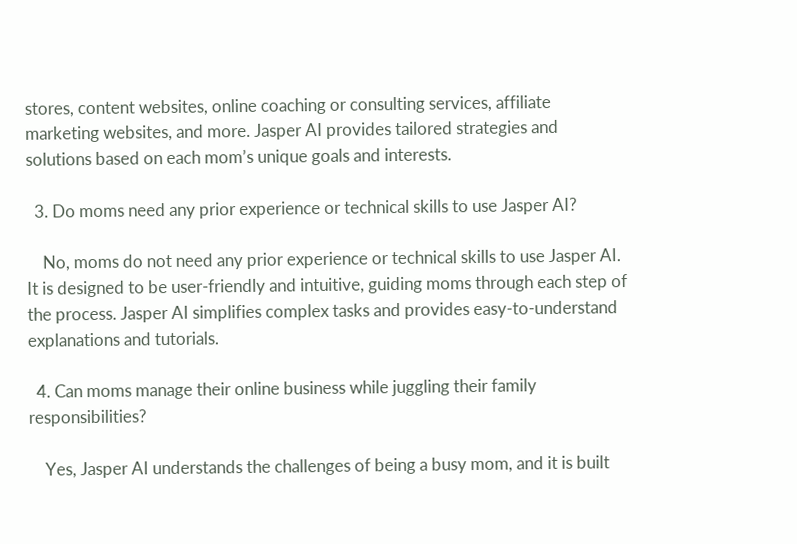stores, content websites, online coaching or consulting services, affiliate marketing websites, and more. Jasper AI provides tailored strategies and solutions based on each mom’s unique goals and interests.

  3. Do moms need any prior experience or technical skills to use Jasper AI?

    No, moms do not need any prior experience or technical skills to use Jasper AI. It is designed to be user-friendly and intuitive, guiding moms through each step of the process. Jasper AI simplifies complex tasks and provides easy-to-understand explanations and tutorials.

  4. Can moms manage their online business while juggling their family responsibilities?

    Yes, Jasper AI understands the challenges of being a busy mom, and it is built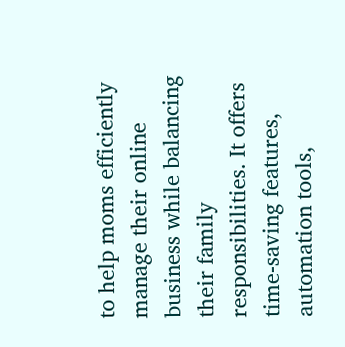to help moms efficiently manage their online business while balancing their family responsibilities. It offers time-saving features, automation tools,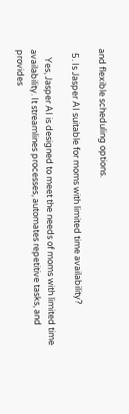and flexible scheduling options.

  5. Is Jasper AI suitable for moms with limited time availability?

    Yes, Jasper AI is designed to meet the needs of moms with limited time availability. It streamlines processes, automates repetitive tasks, and provides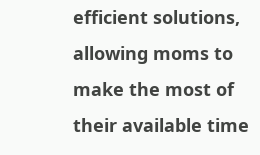efficient solutions, allowing moms to make the most of their available time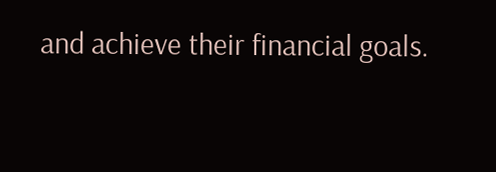and achieve their financial goals.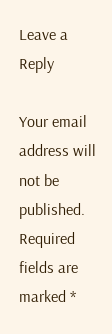Leave a Reply

Your email address will not be published. Required fields are marked *